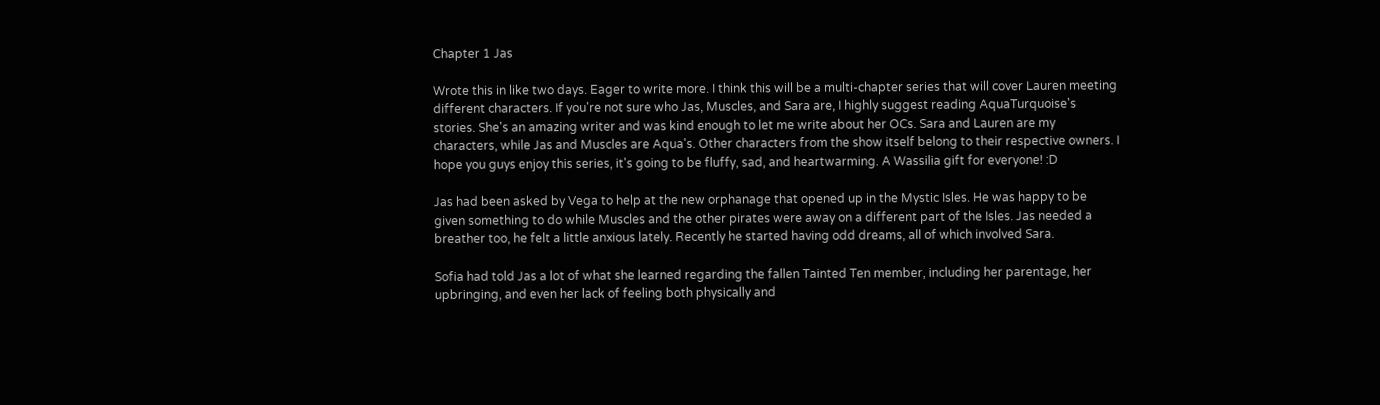Chapter 1 Jas

Wrote this in like two days. Eager to write more. I think this will be a multi-chapter series that will cover Lauren meeting different characters. If you're not sure who Jas, Muscles, and Sara are, I highly suggest reading AquaTurquoise's stories. She's an amazing writer and was kind enough to let me write about her OCs. Sara and Lauren are my characters, while Jas and Muscles are Aqua's. Other characters from the show itself belong to their respective owners. I hope you guys enjoy this series, it's going to be fluffy, sad, and heartwarming. A Wassilia gift for everyone! :D

Jas had been asked by Vega to help at the new orphanage that opened up in the Mystic Isles. He was happy to be given something to do while Muscles and the other pirates were away on a different part of the Isles. Jas needed a breather too, he felt a little anxious lately. Recently he started having odd dreams, all of which involved Sara.

Sofia had told Jas a lot of what she learned regarding the fallen Tainted Ten member, including her parentage, her upbringing, and even her lack of feeling both physically and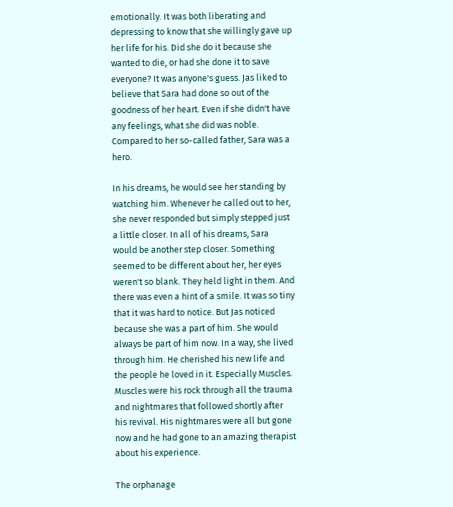emotionally. It was both liberating and depressing to know that she willingly gave up her life for his. Did she do it because she wanted to die, or had she done it to save everyone? It was anyone's guess. Jas liked to believe that Sara had done so out of the goodness of her heart. Even if she didn't have any feelings, what she did was noble. Compared to her so-called father, Sara was a hero.

In his dreams, he would see her standing by watching him. Whenever he called out to her, she never responded but simply stepped just a little closer. In all of his dreams, Sara would be another step closer. Something seemed to be different about her, her eyes weren't so blank. They held light in them. And there was even a hint of a smile. It was so tiny that it was hard to notice. But Jas noticed because she was a part of him. She would always be part of him now. In a way, she lived through him. He cherished his new life and the people he loved in it. Especially Muscles. Muscles were his rock through all the trauma and nightmares that followed shortly after his revival. His nightmares were all but gone now and he had gone to an amazing therapist about his experience.

The orphanage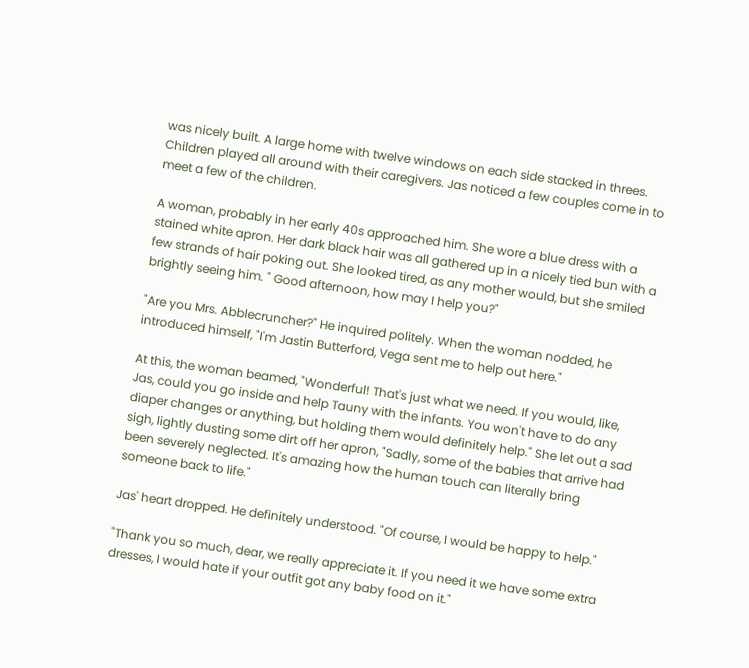was nicely built. A large home with twelve windows on each side stacked in threes. Children played all around with their caregivers. Jas noticed a few couples come in to meet a few of the children.

A woman, probably in her early 40s approached him. She wore a blue dress with a stained white apron. Her dark black hair was all gathered up in a nicely tied bun with a few strands of hair poking out. She looked tired, as any mother would, but she smiled brightly seeing him. " Good afternoon, how may I help you?"

"Are you Mrs. Abblecruncher?" He inquired politely. When the woman nodded, he introduced himself, "I'm Jastin Butterford, Vega sent me to help out here."

At this, the woman beamed, "Wonderful! That's just what we need. If you would, like, Jas, could you go inside and help Tauny with the infants. You won't have to do any diaper changes or anything, but holding them would definitely help." She let out a sad sigh, lightly dusting some dirt off her apron, "Sadly, some of the babies that arrive had been severely neglected. It's amazing how the human touch can literally bring someone back to life."

Jas' heart dropped. He definitely understood. "Of course, I would be happy to help."

"Thank you so much, dear, we really appreciate it. If you need it we have some extra dresses, I would hate if your outfit got any baby food on it."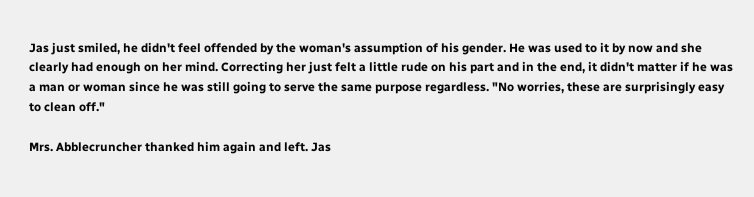Jas just smiled, he didn't feel offended by the woman's assumption of his gender. He was used to it by now and she clearly had enough on her mind. Correcting her just felt a little rude on his part and in the end, it didn't matter if he was a man or woman since he was still going to serve the same purpose regardless. "No worries, these are surprisingly easy to clean off."

Mrs. Abblecruncher thanked him again and left. Jas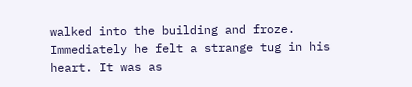walked into the building and froze. Immediately he felt a strange tug in his heart. It was as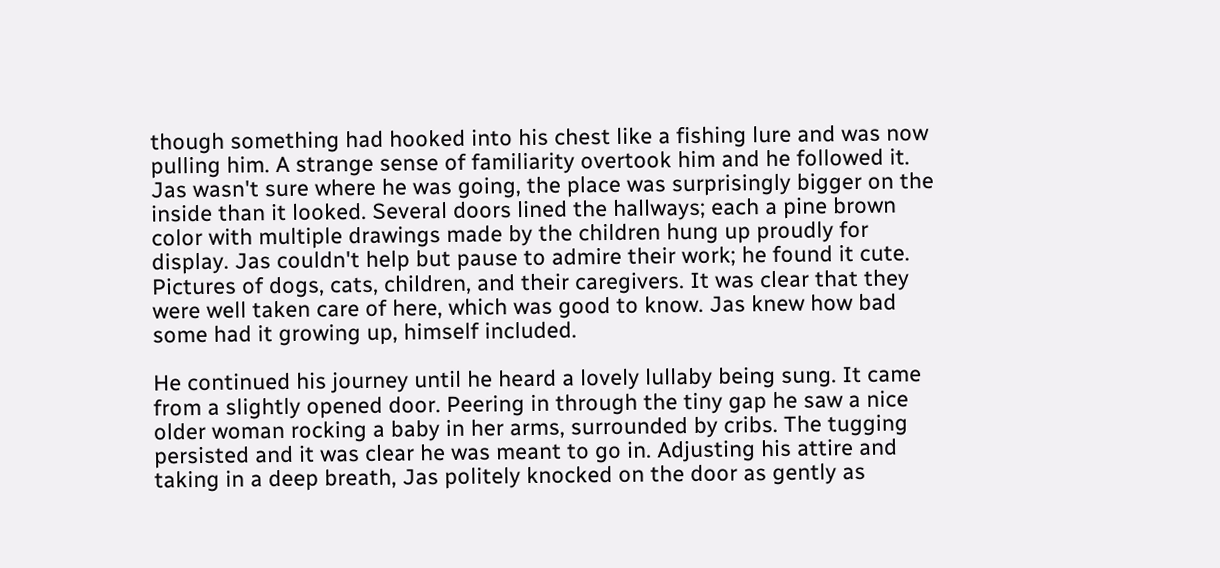though something had hooked into his chest like a fishing lure and was now pulling him. A strange sense of familiarity overtook him and he followed it. Jas wasn't sure where he was going, the place was surprisingly bigger on the inside than it looked. Several doors lined the hallways; each a pine brown color with multiple drawings made by the children hung up proudly for display. Jas couldn't help but pause to admire their work; he found it cute. Pictures of dogs, cats, children, and their caregivers. It was clear that they were well taken care of here, which was good to know. Jas knew how bad some had it growing up, himself included.

He continued his journey until he heard a lovely lullaby being sung. It came from a slightly opened door. Peering in through the tiny gap he saw a nice older woman rocking a baby in her arms, surrounded by cribs. The tugging persisted and it was clear he was meant to go in. Adjusting his attire and taking in a deep breath, Jas politely knocked on the door as gently as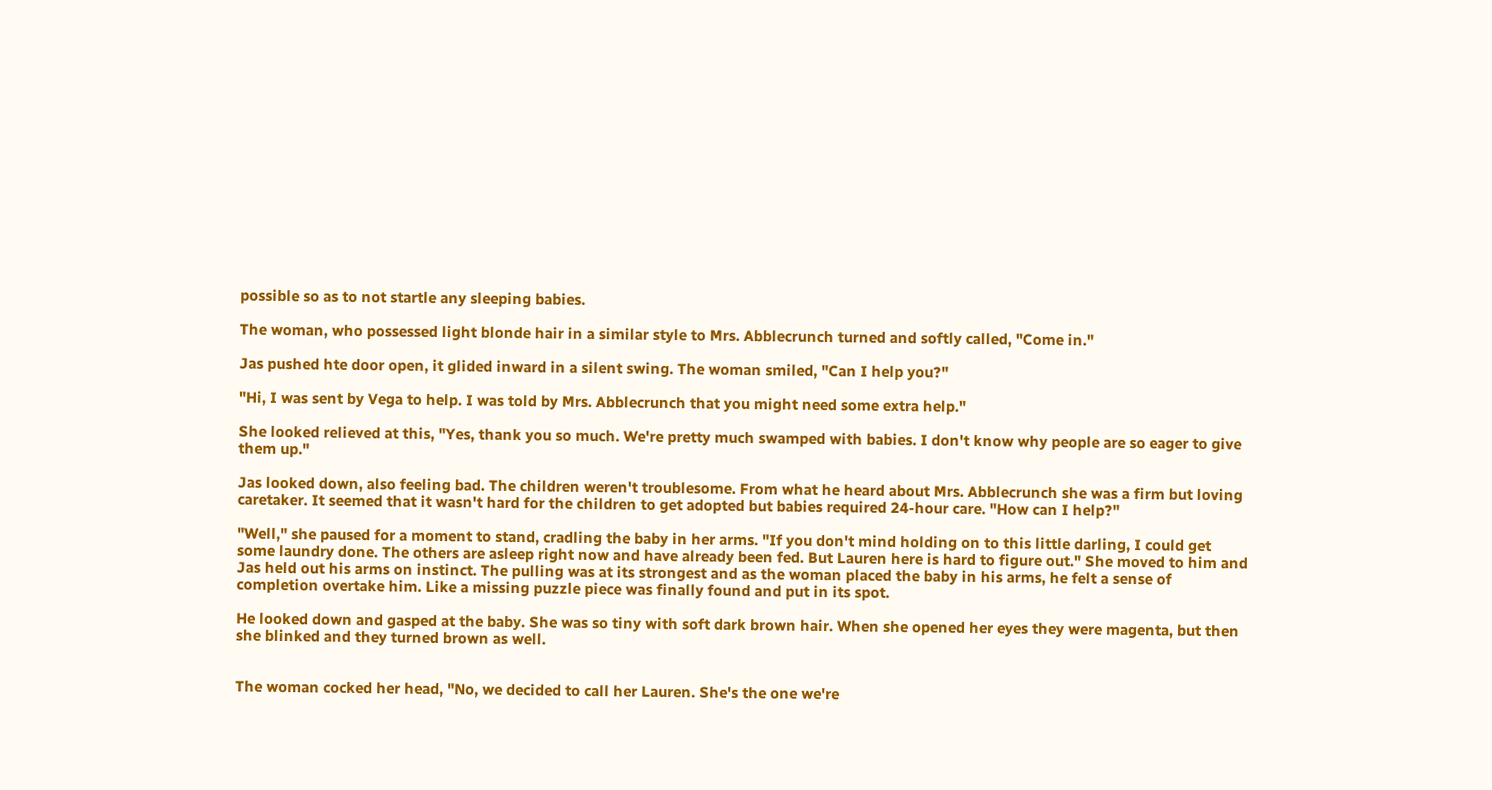possible so as to not startle any sleeping babies.

The woman, who possessed light blonde hair in a similar style to Mrs. Abblecrunch turned and softly called, "Come in."

Jas pushed hte door open, it glided inward in a silent swing. The woman smiled, "Can I help you?"

"Hi, I was sent by Vega to help. I was told by Mrs. Abblecrunch that you might need some extra help."

She looked relieved at this, "Yes, thank you so much. We're pretty much swamped with babies. I don't know why people are so eager to give them up."

Jas looked down, also feeling bad. The children weren't troublesome. From what he heard about Mrs. Abblecrunch she was a firm but loving caretaker. It seemed that it wasn't hard for the children to get adopted but babies required 24-hour care. "How can I help?"

"Well," she paused for a moment to stand, cradling the baby in her arms. "If you don't mind holding on to this little darling, I could get some laundry done. The others are asleep right now and have already been fed. But Lauren here is hard to figure out." She moved to him and Jas held out his arms on instinct. The pulling was at its strongest and as the woman placed the baby in his arms, he felt a sense of completion overtake him. Like a missing puzzle piece was finally found and put in its spot.

He looked down and gasped at the baby. She was so tiny with soft dark brown hair. When she opened her eyes they were magenta, but then she blinked and they turned brown as well.


The woman cocked her head, "No, we decided to call her Lauren. She's the one we're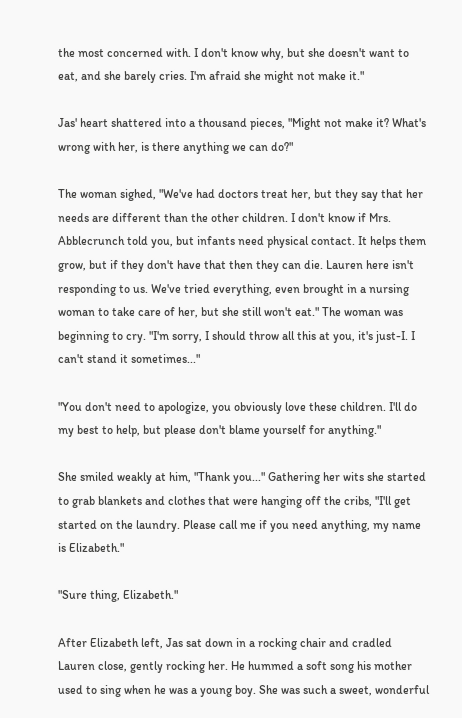the most concerned with. I don't know why, but she doesn't want to eat, and she barely cries. I'm afraid she might not make it."

Jas' heart shattered into a thousand pieces, "Might not make it? What's wrong with her, is there anything we can do?"

The woman sighed, "We've had doctors treat her, but they say that her needs are different than the other children. I don't know if Mrs. Abblecrunch told you, but infants need physical contact. It helps them grow, but if they don't have that then they can die. Lauren here isn't responding to us. We've tried everything, even brought in a nursing woman to take care of her, but she still won't eat." The woman was beginning to cry. "I'm sorry, I should throw all this at you, it's just-I. I can't stand it sometimes..."

"You don't need to apologize, you obviously love these children. I'll do my best to help, but please don't blame yourself for anything."

She smiled weakly at him, "Thank you..." Gathering her wits she started to grab blankets and clothes that were hanging off the cribs, "I'll get started on the laundry. Please call me if you need anything, my name is Elizabeth."

"Sure thing, Elizabeth."

After Elizabeth left, Jas sat down in a rocking chair and cradled Lauren close, gently rocking her. He hummed a soft song his mother used to sing when he was a young boy. She was such a sweet, wonderful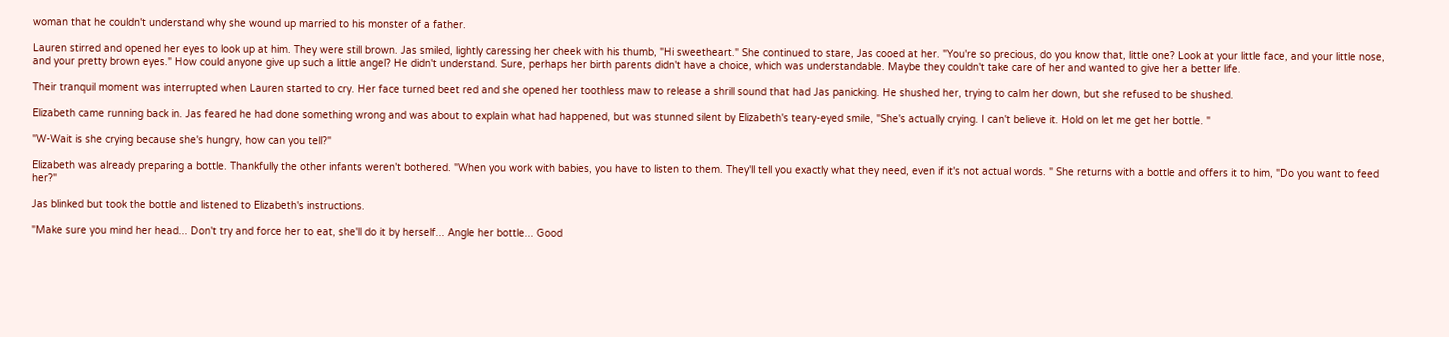woman that he couldn't understand why she wound up married to his monster of a father.

Lauren stirred and opened her eyes to look up at him. They were still brown. Jas smiled, lightly caressing her cheek with his thumb, "Hi sweetheart." She continued to stare, Jas cooed at her. "You're so precious, do you know that, little one? Look at your little face, and your little nose, and your pretty brown eyes." How could anyone give up such a little angel? He didn't understand. Sure, perhaps her birth parents didn't have a choice, which was understandable. Maybe they couldn't take care of her and wanted to give her a better life.

Their tranquil moment was interrupted when Lauren started to cry. Her face turned beet red and she opened her toothless maw to release a shrill sound that had Jas panicking. He shushed her, trying to calm her down, but she refused to be shushed.

Elizabeth came running back in. Jas feared he had done something wrong and was about to explain what had happened, but was stunned silent by Elizabeth's teary-eyed smile, "She's actually crying. I can't believe it. Hold on let me get her bottle. "

"W-Wait is she crying because she's hungry, how can you tell?"

Elizabeth was already preparing a bottle. Thankfully the other infants weren't bothered. "When you work with babies, you have to listen to them. They'll tell you exactly what they need, even if it's not actual words. " She returns with a bottle and offers it to him, "Do you want to feed her?"

Jas blinked but took the bottle and listened to Elizabeth's instructions.

"Make sure you mind her head... Don't try and force her to eat, she'll do it by herself... Angle her bottle... Good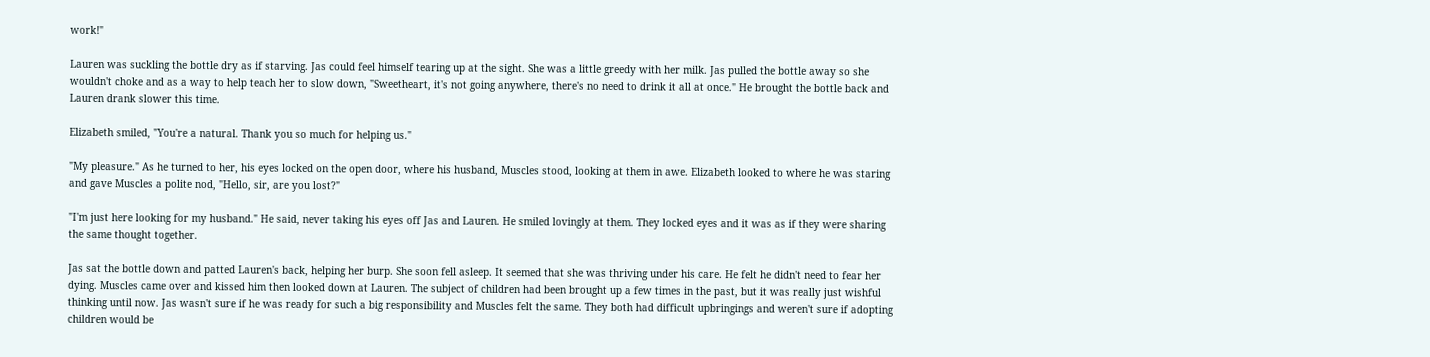work!"

Lauren was suckling the bottle dry as if starving. Jas could feel himself tearing up at the sight. She was a little greedy with her milk. Jas pulled the bottle away so she wouldn't choke and as a way to help teach her to slow down, "Sweetheart, it's not going anywhere, there's no need to drink it all at once." He brought the bottle back and Lauren drank slower this time.

Elizabeth smiled, "You're a natural. Thank you so much for helping us."

"My pleasure." As he turned to her, his eyes locked on the open door, where his husband, Muscles stood, looking at them in awe. Elizabeth looked to where he was staring and gave Muscles a polite nod, "Hello, sir, are you lost?"

"I'm just here looking for my husband." He said, never taking his eyes off Jas and Lauren. He smiled lovingly at them. They locked eyes and it was as if they were sharing the same thought together.

Jas sat the bottle down and patted Lauren's back, helping her burp. She soon fell asleep. It seemed that she was thriving under his care. He felt he didn't need to fear her dying. Muscles came over and kissed him then looked down at Lauren. The subject of children had been brought up a few times in the past, but it was really just wishful thinking until now. Jas wasn't sure if he was ready for such a big responsibility and Muscles felt the same. They both had difficult upbringings and weren't sure if adopting children would be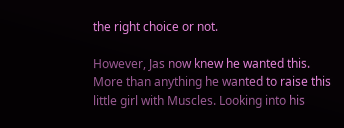the right choice or not.

However, Jas now knew he wanted this. More than anything he wanted to raise this little girl with Muscles. Looking into his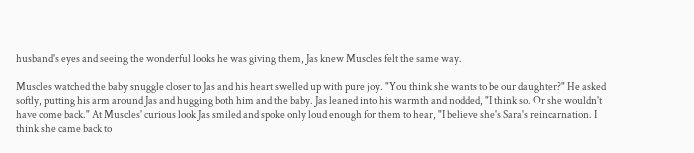husband's eyes and seeing the wonderful looks he was giving them, Jas knew Muscles felt the same way.

Muscles watched the baby snuggle closer to Jas and his heart swelled up with pure joy. "You think she wants to be our daughter?" He asked softly, putting his arm around Jas and hugging both him and the baby. Jas leaned into his warmth and nodded, "I think so. Or she wouldn't have come back." At Muscles' curious look Jas smiled and spoke only loud enough for them to hear, "I believe she's Sara's reincarnation. I think she came back to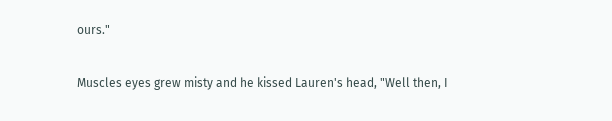ours."

Muscles eyes grew misty and he kissed Lauren's head, "Well then, I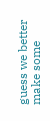guess we better make some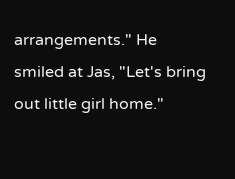arrangements." He smiled at Jas, "Let's bring out little girl home."